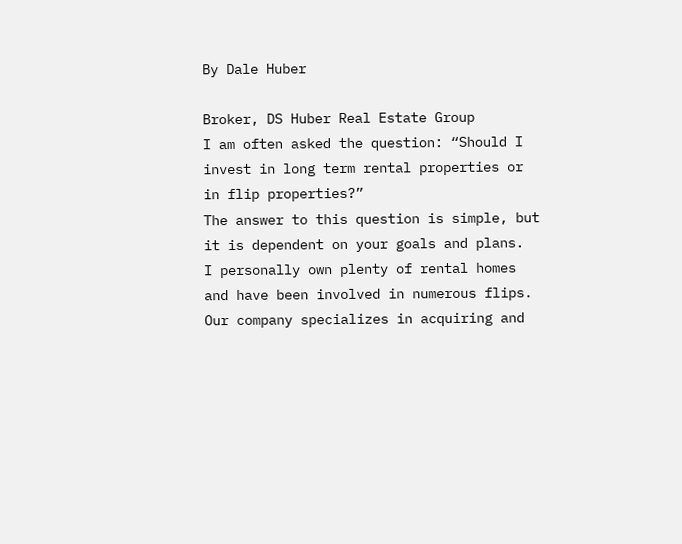By Dale Huber

Broker, DS Huber Real Estate Group
I am often asked the question: “Should I invest in long term rental properties or in flip properties?”
The answer to this question is simple, but it is dependent on your goals and plans.
I personally own plenty of rental homes and have been involved in numerous flips.  Our company specializes in acquiring and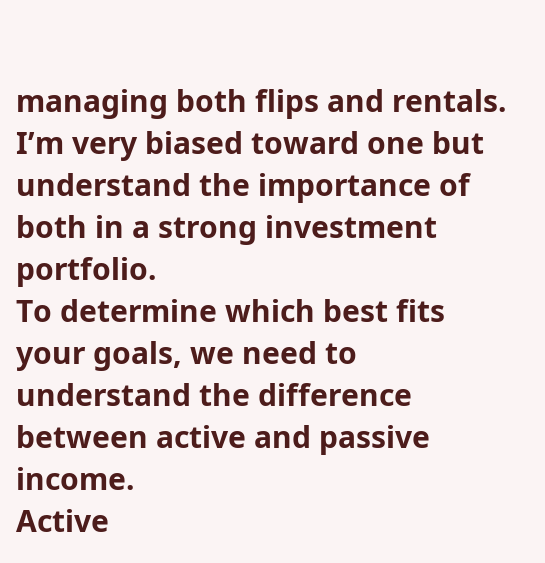managing both flips and rentals.  I’m very biased toward one but understand the importance of both in a strong investment portfolio.
To determine which best fits your goals, we need to understand the difference between active and passive income.
Active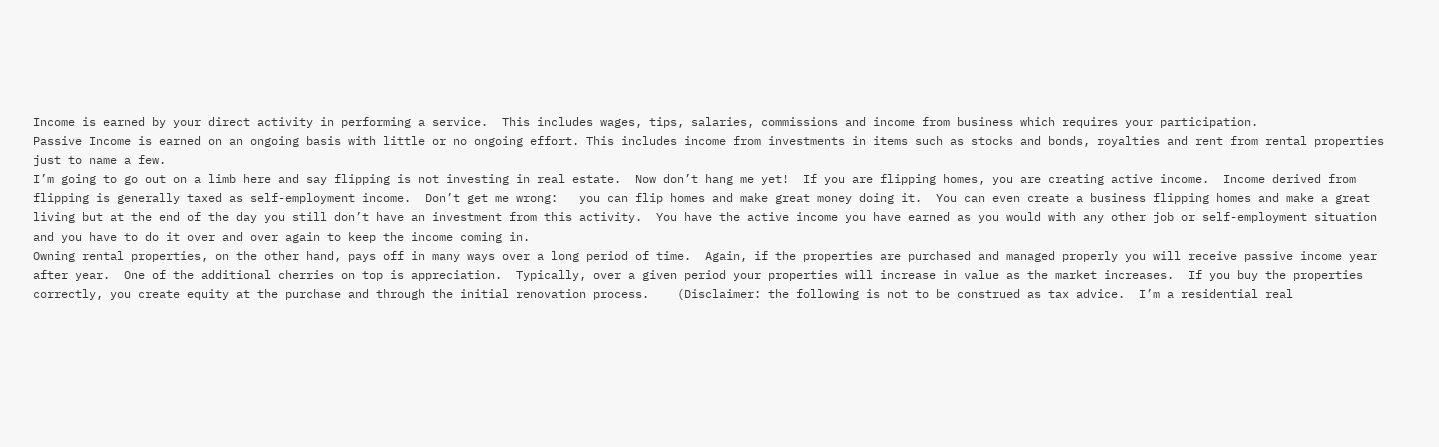Income is earned by your direct activity in performing a service.  This includes wages, tips, salaries, commissions and income from business which requires your participation.
Passive Income is earned on an ongoing basis with little or no ongoing effort. This includes income from investments in items such as stocks and bonds, royalties and rent from rental properties just to name a few.
I’m going to go out on a limb here and say flipping is not investing in real estate.  Now don’t hang me yet!  If you are flipping homes, you are creating active income.  Income derived from flipping is generally taxed as self-employment income.  Don’t get me wrong:   you can flip homes and make great money doing it.  You can even create a business flipping homes and make a great living but at the end of the day you still don’t have an investment from this activity.  You have the active income you have earned as you would with any other job or self-employment situation and you have to do it over and over again to keep the income coming in.
Owning rental properties, on the other hand, pays off in many ways over a long period of time.  Again, if the properties are purchased and managed properly you will receive passive income year after year.  One of the additional cherries on top is appreciation.  Typically, over a given period your properties will increase in value as the market increases.  If you buy the properties correctly, you create equity at the purchase and through the initial renovation process.    (Disclaimer: the following is not to be construed as tax advice.  I’m a residential real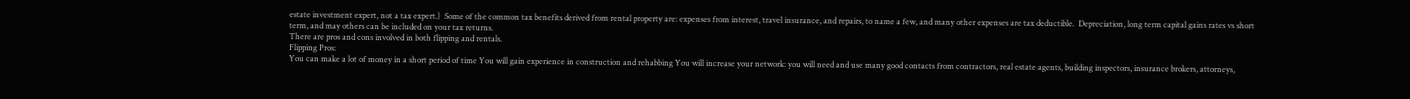estate investment expert, not a tax expert.)  Some of the common tax benefits derived from rental property are: expenses from interest, travel insurance, and repairs, to name a few, and many other expenses are tax deductible.  Depreciation, long term capital gains rates vs short term, and may others can be included on your tax returns.
There are pros and cons involved in both flipping and rentals.
Flipping Pros:
You can make a lot of money in a short period of time You will gain experience in construction and rehabbing You will increase your network: you will need and use many good contacts from contractors, real estate agents, building inspectors, insurance brokers, attorneys,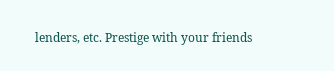lenders, etc. Prestige with your friends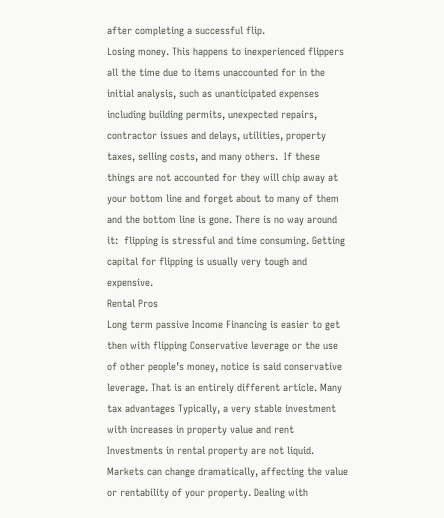after completing a successful flip.
Losing money. This happens to inexperienced flippers all the time due to items unaccounted for in the initial analysis, such as unanticipated expenses including building permits, unexpected repairs, contractor issues and delays, utilities, property taxes, selling costs, and many others.  If these things are not accounted for they will chip away at your bottom line and forget about to many of them and the bottom line is gone. There is no way around it:  flipping is stressful and time consuming. Getting capital for flipping is usually very tough and expensive.
Rental Pros
Long term passive Income Financing is easier to get then with flipping Conservative leverage or the use of other people’s money, notice is said conservative leverage. That is an entirely different article. Many tax advantages Typically, a very stable investment with increases in property value and rent
Investments in rental property are not liquid. Markets can change dramatically, affecting the value or rentability of your property. Dealing with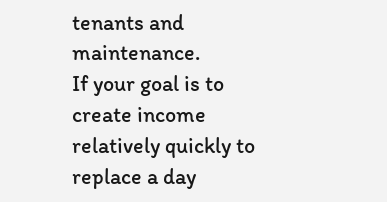tenants and maintenance.
If your goal is to create income relatively quickly to replace a day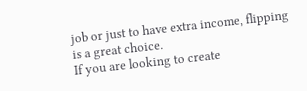job or just to have extra income, flipping is a great choice.
If you are looking to create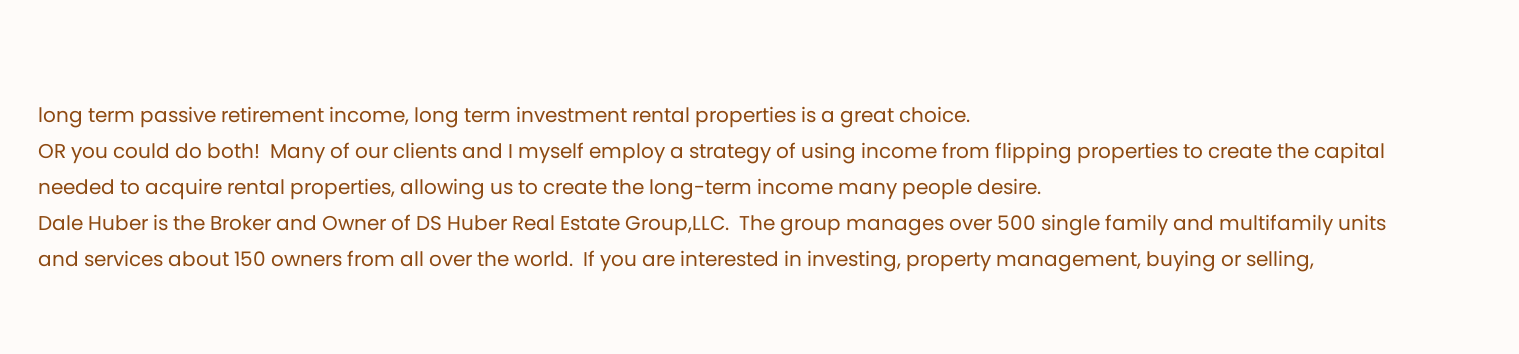long term passive retirement income, long term investment rental properties is a great choice.
OR you could do both!  Many of our clients and I myself employ a strategy of using income from flipping properties to create the capital needed to acquire rental properties, allowing us to create the long-term income many people desire.
Dale Huber is the Broker and Owner of DS Huber Real Estate Group,LLC.  The group manages over 500 single family and multifamily units and services about 150 owners from all over the world.  If you are interested in investing, property management, buying or selling,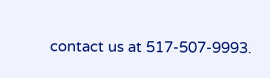contact us at 517-507-9993.